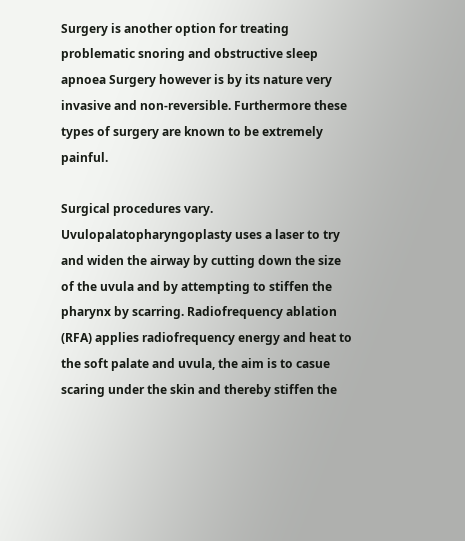Surgery is another option for treating problematic snoring and obstructive sleep apnoea Surgery however is by its nature very invasive and non-reversible. Furthermore these types of surgery are known to be extremely painful.

Surgical procedures vary. Uvulopalatopharyngoplasty uses a laser to try and widen the airway by cutting down the size of the uvula and by attempting to stiffen the pharynx by scarring. Radiofrequency ablation (RFA) applies radiofrequency energy and heat to the soft palate and uvula, the aim is to casue scaring under the skin and thereby stiffen the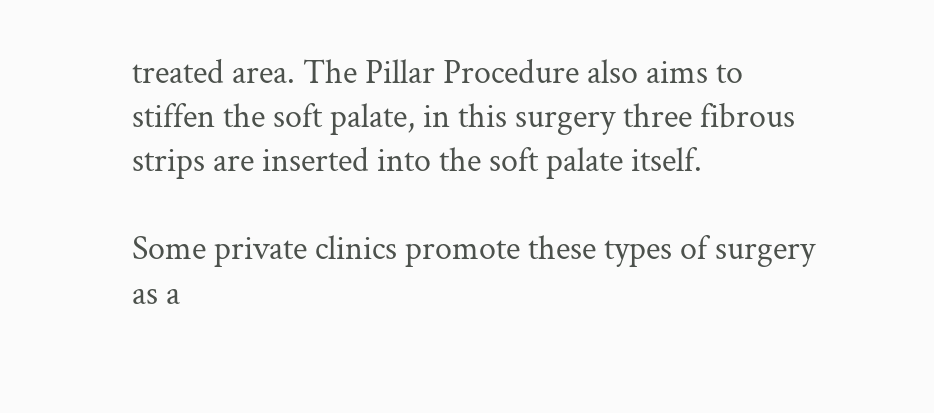treated area. The Pillar Procedure also aims to stiffen the soft palate, in this surgery three fibrous strips are inserted into the soft palate itself.

Some private clinics promote these types of surgery as a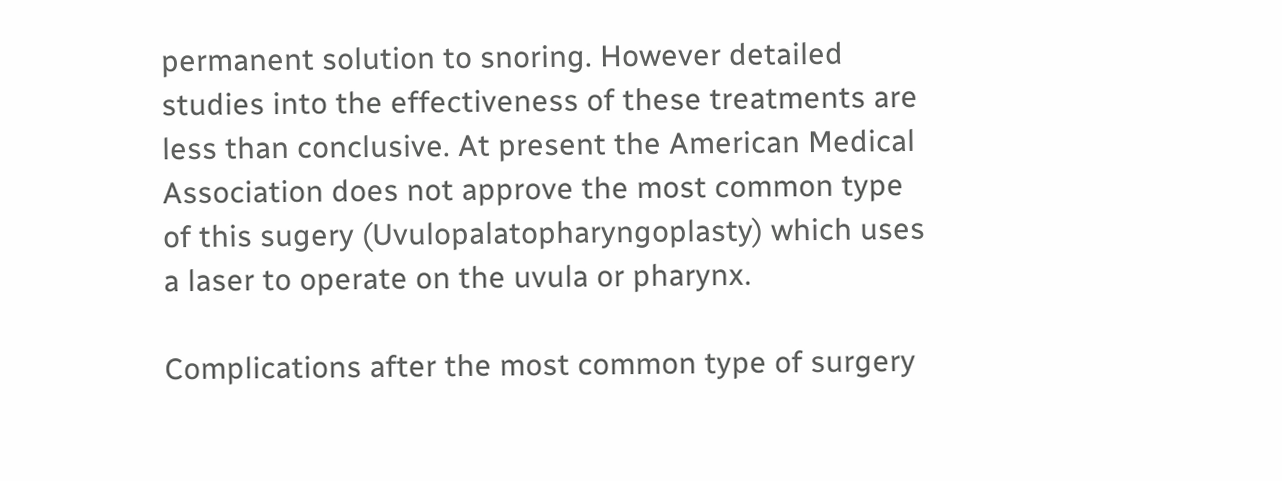permanent solution to snoring. However detailed studies into the effectiveness of these treatments are less than conclusive. At present the American Medical Association does not approve the most common type of this sugery (Uvulopalatopharyngoplasty) which uses a laser to operate on the uvula or pharynx.

Complications after the most common type of surgery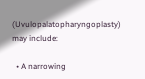(Uvulopalatopharyngoplasty) may include:

  • A narrowing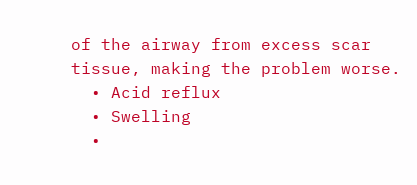of the airway from excess scar tissue, making the problem worse.
  • Acid reflux
  • Swelling
  •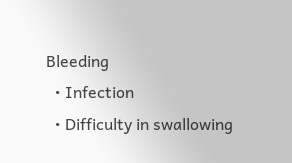Bleeding
  • Infection
  • Difficulty in swallowing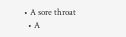• A sore throat
  • A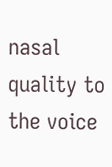nasal quality to the voice